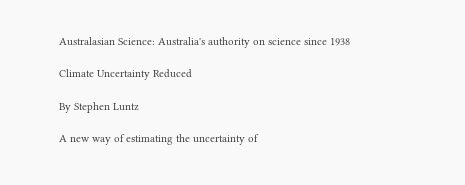Australasian Science: Australia's authority on science since 1938

Climate Uncertainty Reduced

By Stephen Luntz

A new way of estimating the uncertainty of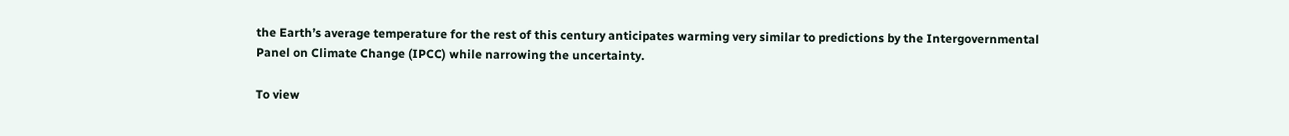the Earth’s average temperature for the rest of this century anticipates warming very similar to predictions by the Intergovernmental Panel on Climate Change (IPCC) while narrowing the uncertainty.

To view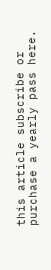this article subscribe or purchase a yearly pass here.